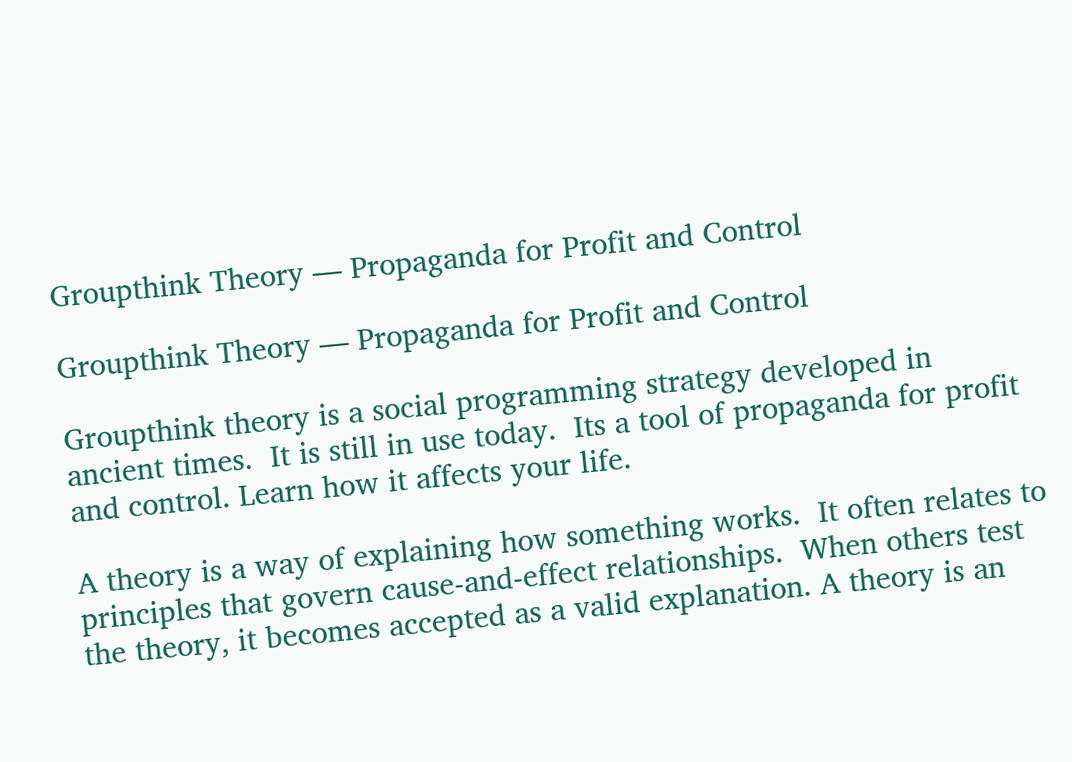Groupthink Theory ― Propaganda for Profit and Control

Groupthink Theory ― Propaganda for Profit and Control

Groupthink theory is a social programming strategy developed in ancient times.  It is still in use today.  Its a tool of propaganda for profit and control. Learn how it affects your life.

A theory is a way of explaining how something works.  It often relates to principles that govern cause-and-effect relationships.  When others test the theory, it becomes accepted as a valid explanation. A theory is an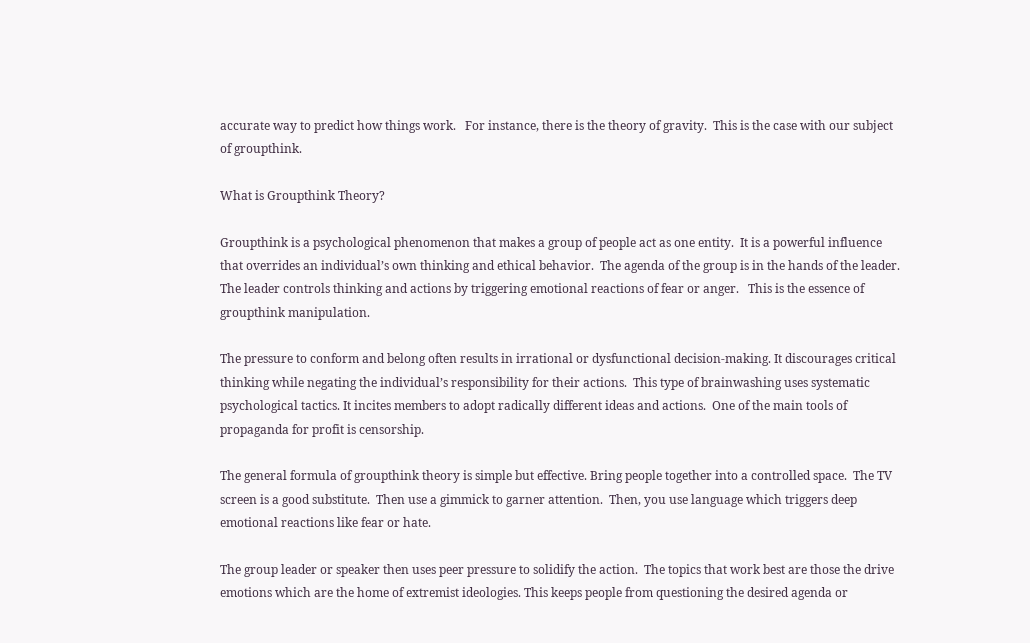accurate way to predict how things work.   For instance, there is the theory of gravity.  This is the case with our subject of groupthink.

What is Groupthink Theory?

Groupthink is a psychological phenomenon that makes a group of people act as one entity.  It is a powerful influence that overrides an individual’s own thinking and ethical behavior.  The agenda of the group is in the hands of the leader. The leader controls thinking and actions by triggering emotional reactions of fear or anger.   This is the essence of groupthink manipulation.

The pressure to conform and belong often results in irrational or dysfunctional decision-making. It discourages critical thinking while negating the individual’s responsibility for their actions.  This type of brainwashing uses systematic psychological tactics. It incites members to adopt radically different ideas and actions.  One of the main tools of propaganda for profit is censorship.

The general formula of groupthink theory is simple but effective. Bring people together into a controlled space.  The TV screen is a good substitute.  Then use a gimmick to garner attention.  Then, you use language which triggers deep emotional reactions like fear or hate.

The group leader or speaker then uses peer pressure to solidify the action.  The topics that work best are those the drive emotions which are the home of extremist ideologies. This keeps people from questioning the desired agenda or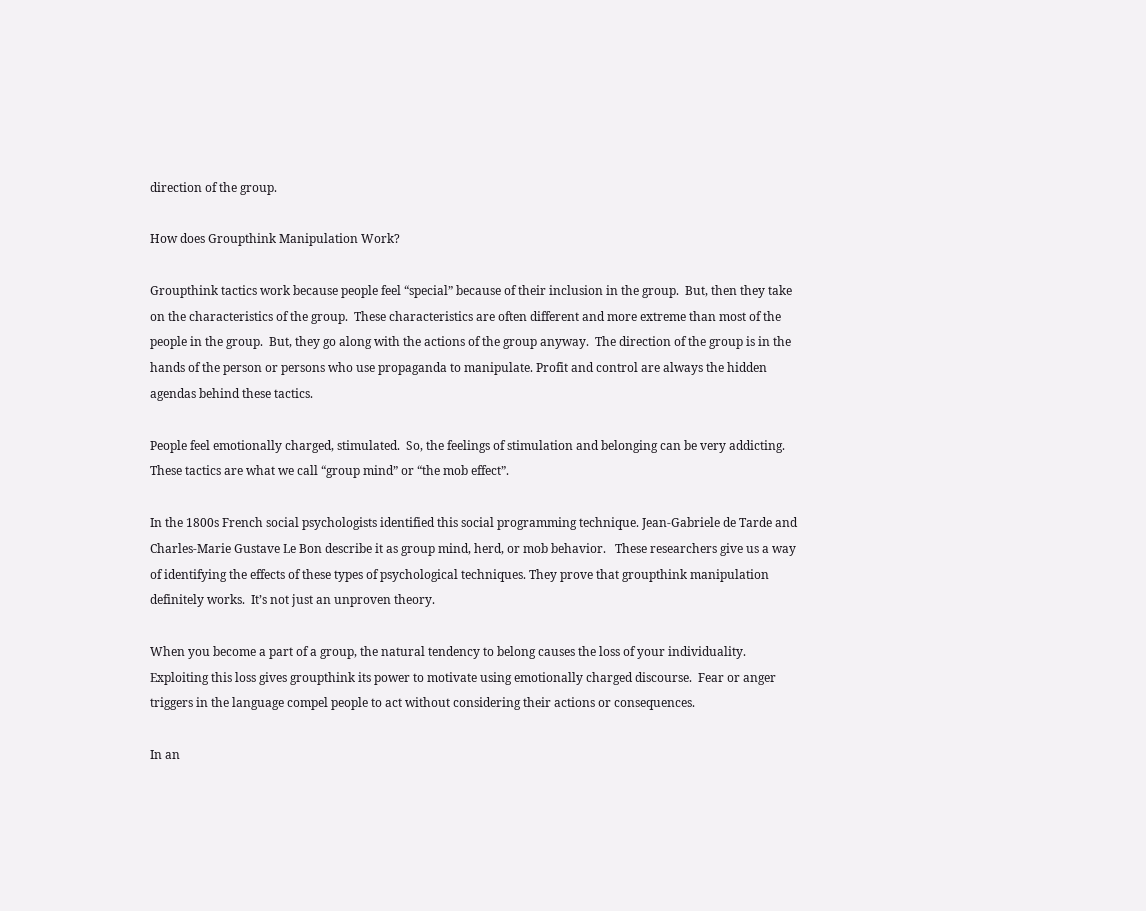direction of the group.

How does Groupthink Manipulation Work?

Groupthink tactics work because people feel “special” because of their inclusion in the group.  But, then they take on the characteristics of the group.  These characteristics are often different and more extreme than most of the people in the group.  But, they go along with the actions of the group anyway.  The direction of the group is in the hands of the person or persons who use propaganda to manipulate. Profit and control are always the hidden agendas behind these tactics.

People feel emotionally charged, stimulated.  So, the feelings of stimulation and belonging can be very addicting. These tactics are what we call “group mind” or “the mob effect”.

In the 1800s French social psychologists identified this social programming technique. Jean-Gabriele de Tarde and Charles-Marie Gustave Le Bon describe it as group mind, herd, or mob behavior.   These researchers give us a way of identifying the effects of these types of psychological techniques. They prove that groupthink manipulation definitely works.  It’s not just an unproven theory.

When you become a part of a group, the natural tendency to belong causes the loss of your individuality.  Exploiting this loss gives groupthink its power to motivate using emotionally charged discourse.  Fear or anger triggers in the language compel people to act without considering their actions or consequences.

In an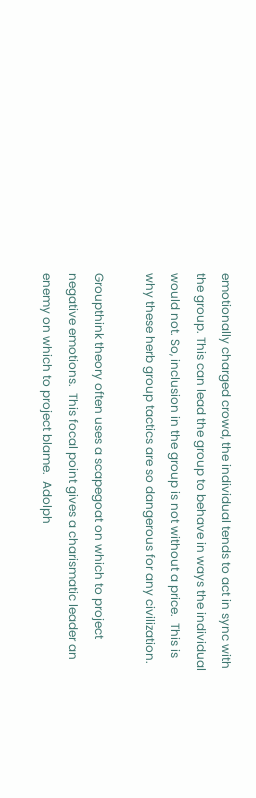emotionally charged crowd, the individual tends to act in sync with the group. This can lead the group to behave in ways the individual would not. So, inclusion in the group is not without a price.  This is why these herb group tactics are so dangerous for any civilization.

Groupthink theory often uses a scapegoat on which to project negative emotions.  This focal point gives a charismatic leader an enemy on which to project blame.  Adolph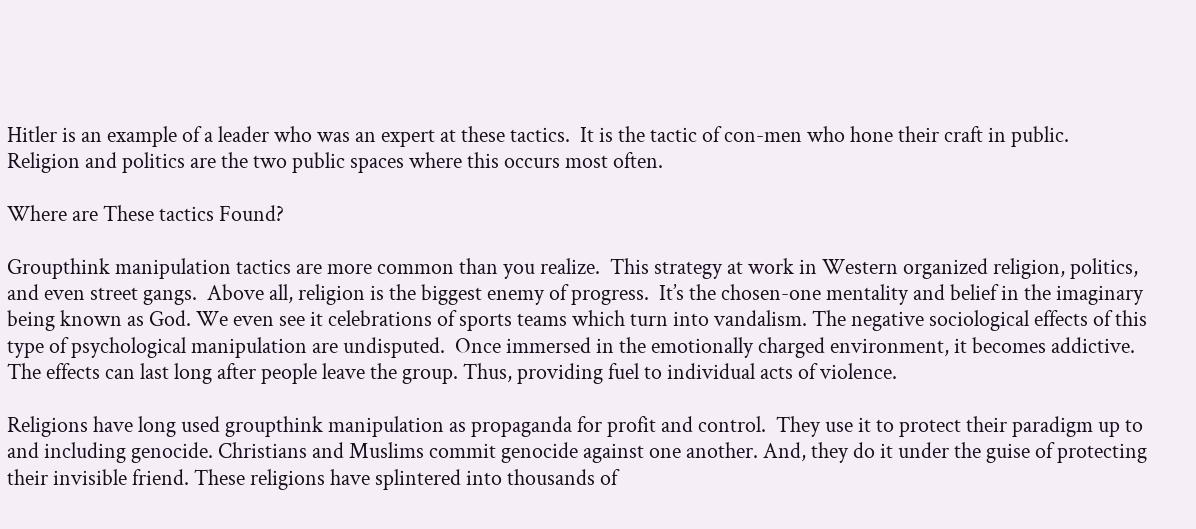Hitler is an example of a leader who was an expert at these tactics.  It is the tactic of con-men who hone their craft in public.  Religion and politics are the two public spaces where this occurs most often.

Where are These tactics Found?

Groupthink manipulation tactics are more common than you realize.  This strategy at work in Western organized religion, politics, and even street gangs.  Above all, religion is the biggest enemy of progress.  It’s the chosen-one mentality and belief in the imaginary being known as God. We even see it celebrations of sports teams which turn into vandalism. The negative sociological effects of this type of psychological manipulation are undisputed.  Once immersed in the emotionally charged environment, it becomes addictive.  The effects can last long after people leave the group. Thus, providing fuel to individual acts of violence.

Religions have long used groupthink manipulation as propaganda for profit and control.  They use it to protect their paradigm up to and including genocide. Christians and Muslims commit genocide against one another. And, they do it under the guise of protecting their invisible friend. These religions have splintered into thousands of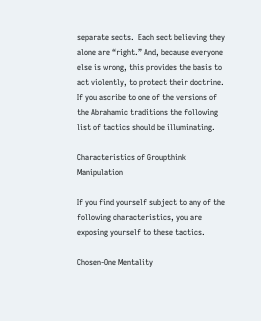separate sects.  Each sect believing they alone are “right.” And, because everyone else is wrong, this provides the basis to act violently, to protect their doctrine. If you ascribe to one of the versions of the Abrahamic traditions the following list of tactics should be illuminating.

Characteristics of Groupthink Manipulation

If you find yourself subject to any of the following characteristics, you are exposing yourself to these tactics.

Chosen-One Mentality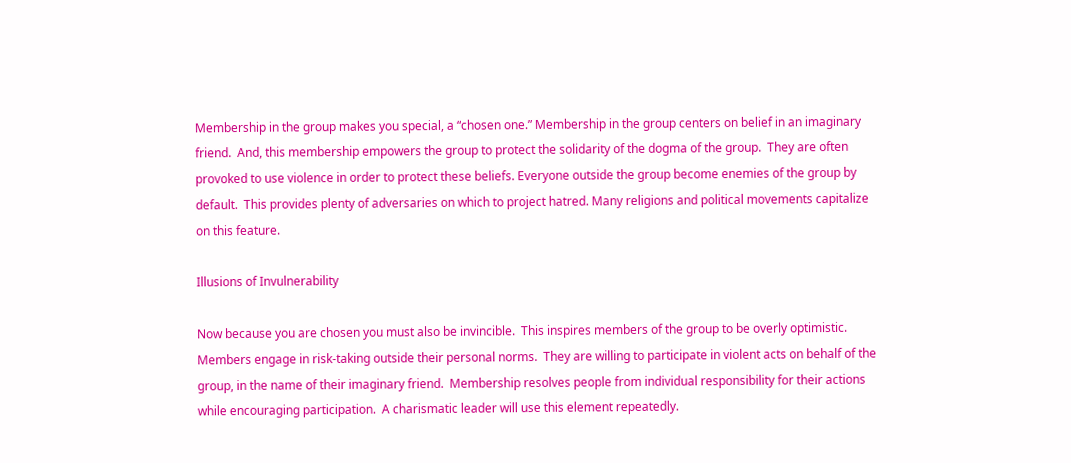Membership in the group makes you special, a “chosen one.” Membership in the group centers on belief in an imaginary friend.  And, this membership empowers the group to protect the solidarity of the dogma of the group.  They are often provoked to use violence in order to protect these beliefs. Everyone outside the group become enemies of the group by default.  This provides plenty of adversaries on which to project hatred. Many religions and political movements capitalize on this feature.

Illusions of Invulnerability

Now because you are chosen you must also be invincible.  This inspires members of the group to be overly optimistic.  Members engage in risk-taking outside their personal norms.  They are willing to participate in violent acts on behalf of the group, in the name of their imaginary friend.  Membership resolves people from individual responsibility for their actions while encouraging participation.  A charismatic leader will use this element repeatedly.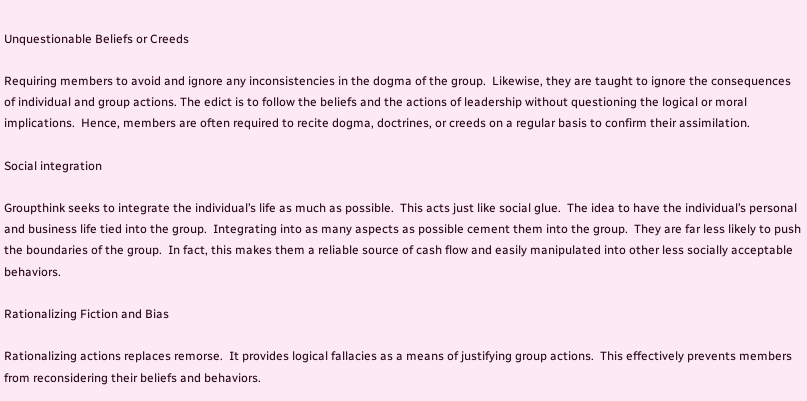Unquestionable Beliefs or Creeds

Requiring members to avoid and ignore any inconsistencies in the dogma of the group.  Likewise, they are taught to ignore the consequences of individual and group actions. The edict is to follow the beliefs and the actions of leadership without questioning the logical or moral implications.  Hence, members are often required to recite dogma, doctrines, or creeds on a regular basis to confirm their assimilation.

Social integration

Groupthink seeks to integrate the individual’s life as much as possible.  This acts just like social glue.  The idea to have the individual’s personal and business life tied into the group.  Integrating into as many aspects as possible cement them into the group.  They are far less likely to push the boundaries of the group.  In fact, this makes them a reliable source of cash flow and easily manipulated into other less socially acceptable behaviors.

Rationalizing Fiction and Bias

Rationalizing actions replaces remorse.  It provides logical fallacies as a means of justifying group actions.  This effectively prevents members from reconsidering their beliefs and behaviors.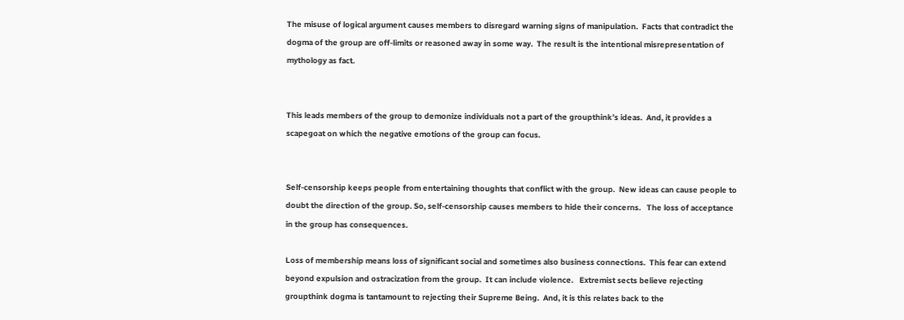The misuse of logical argument causes members to disregard warning signs of manipulation.  Facts that contradict the dogma of the group are off-limits or reasoned away in some way.  The result is the intentional misrepresentation of mythology as fact.


This leads members of the group to demonize individuals not a part of the groupthink’s ideas.  And, it provides a scapegoat on which the negative emotions of the group can focus.


Self-censorship keeps people from entertaining thoughts that conflict with the group.  New ideas can cause people to doubt the direction of the group. So, self-censorship causes members to hide their concerns.   The loss of acceptance in the group has consequences.

Loss of membership means loss of significant social and sometimes also business connections.  This fear can extend beyond expulsion and ostracization from the group.  It can include violence.   Extremist sects believe rejecting groupthink dogma is tantamount to rejecting their Supreme Being.  And, it is this relates back to the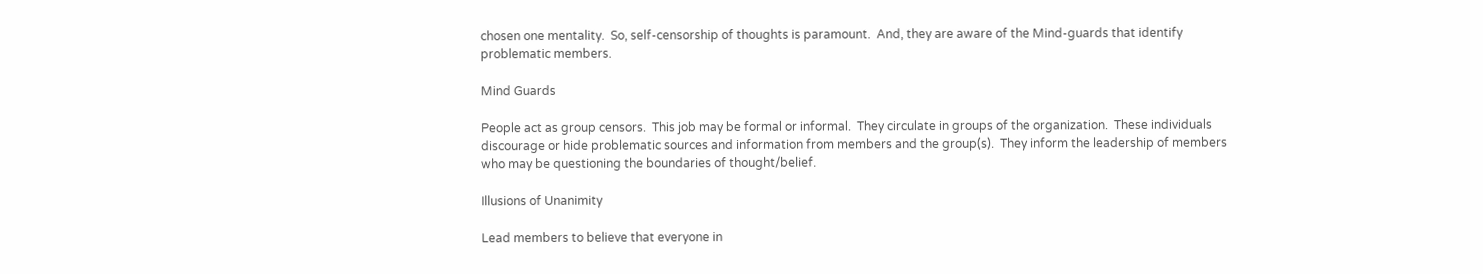chosen one mentality.  So, self-censorship of thoughts is paramount.  And, they are aware of the Mind-guards that identify problematic members.

Mind Guards

People act as group censors.  This job may be formal or informal.  They circulate in groups of the organization.  These individuals discourage or hide problematic sources and information from members and the group(s).  They inform the leadership of members who may be questioning the boundaries of thought/belief.

Illusions of Unanimity

Lead members to believe that everyone in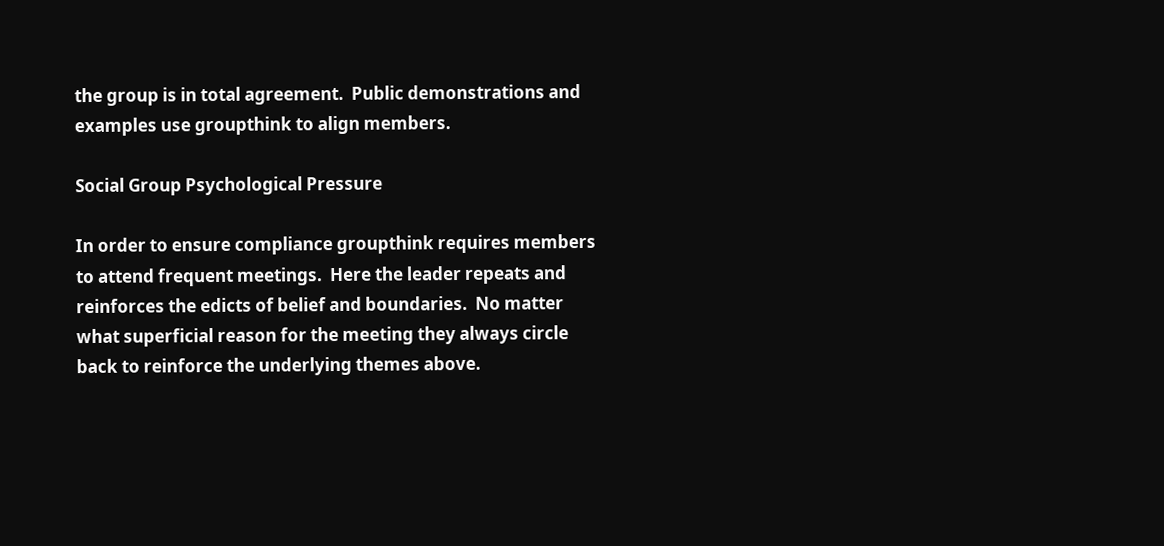the group is in total agreement.  Public demonstrations and examples use groupthink to align members.

Social Group Psychological Pressure

In order to ensure compliance groupthink requires members to attend frequent meetings.  Here the leader repeats and reinforces the edicts of belief and boundaries.  No matter what superficial reason for the meeting they always circle back to reinforce the underlying themes above.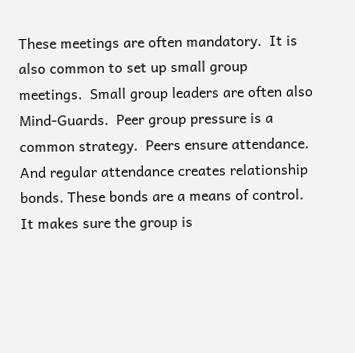These meetings are often mandatory.  It is also common to set up small group meetings.  Small group leaders are often also Mind-Guards.  Peer group pressure is a common strategy.  Peers ensure attendance. And regular attendance creates relationship bonds. These bonds are a means of control. It makes sure the group is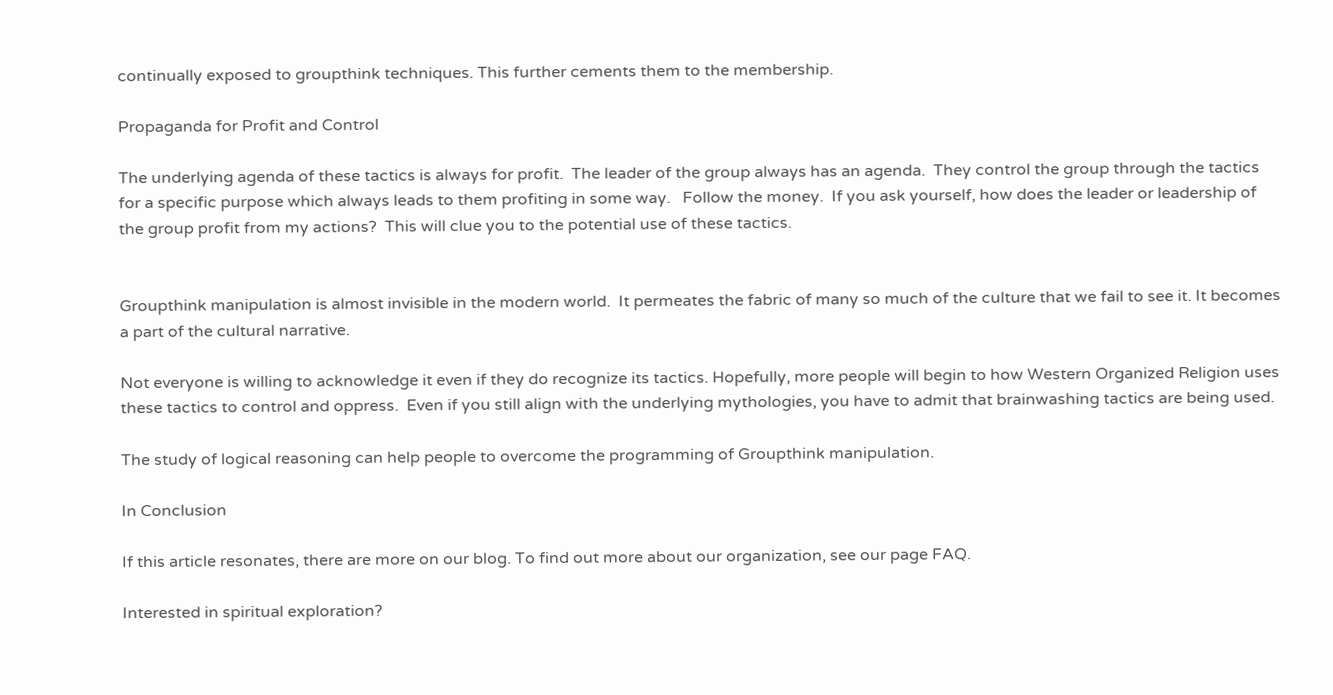continually exposed to groupthink techniques. This further cements them to the membership.

Propaganda for Profit and Control

The underlying agenda of these tactics is always for profit.  The leader of the group always has an agenda.  They control the group through the tactics for a specific purpose which always leads to them profiting in some way.   Follow the money.  If you ask yourself, how does the leader or leadership of the group profit from my actions?  This will clue you to the potential use of these tactics.


Groupthink manipulation is almost invisible in the modern world.  It permeates the fabric of many so much of the culture that we fail to see it. It becomes a part of the cultural narrative.

Not everyone is willing to acknowledge it even if they do recognize its tactics. Hopefully, more people will begin to how Western Organized Religion uses these tactics to control and oppress.  Even if you still align with the underlying mythologies, you have to admit that brainwashing tactics are being used.

The study of logical reasoning can help people to overcome the programming of Groupthink manipulation.

In Conclusion

If this article resonates, there are more on our blog. To find out more about our organization, see our page FAQ.

Interested in spiritual exploration?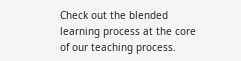Check out the blended learning process at the core of our teaching process.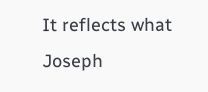It reflects what Joseph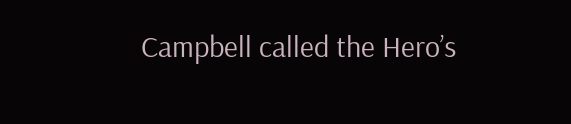Campbell called the Hero’s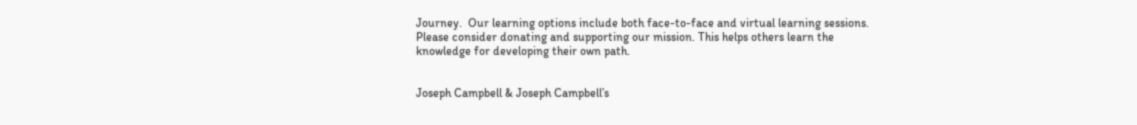Journey.  Our learning options include both face-to-face and virtual learning sessions.  Please consider donating and supporting our mission. This helps others learn the knowledge for developing their own path.


Joseph Campbell & Joseph Campbell’s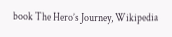book The Hero’s Journey, Wikipedia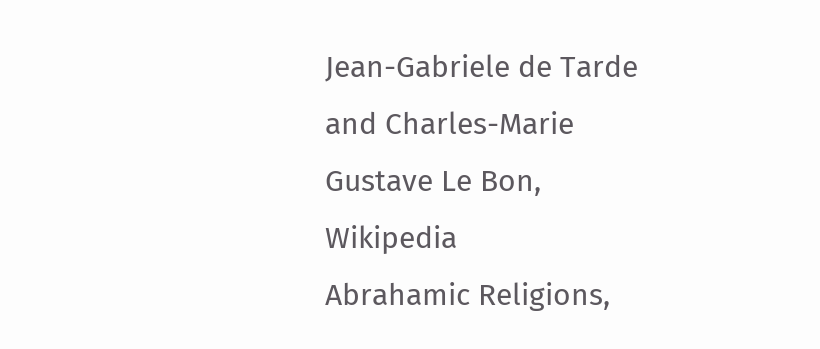Jean-Gabriele de Tarde and Charles-Marie Gustave Le Bon, Wikipedia
Abrahamic Religions,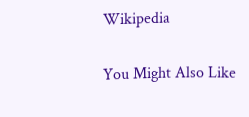Wikipedia

You Might Also Like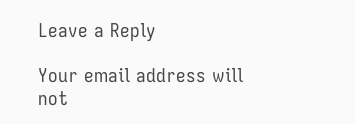Leave a Reply

Your email address will not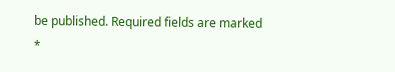be published. Required fields are marked *